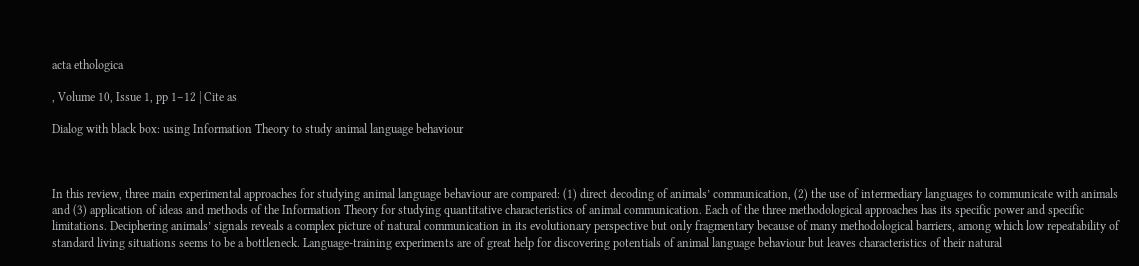acta ethologica

, Volume 10, Issue 1, pp 1–12 | Cite as

Dialog with black box: using Information Theory to study animal language behaviour



In this review, three main experimental approaches for studying animal language behaviour are compared: (1) direct decoding of animals’ communication, (2) the use of intermediary languages to communicate with animals and (3) application of ideas and methods of the Information Theory for studying quantitative characteristics of animal communication. Each of the three methodological approaches has its specific power and specific limitations. Deciphering animals’ signals reveals a complex picture of natural communication in its evolutionary perspective but only fragmentary because of many methodological barriers, among which low repeatability of standard living situations seems to be a bottleneck. Language-training experiments are of great help for discovering potentials of animal language behaviour but leaves characteristics of their natural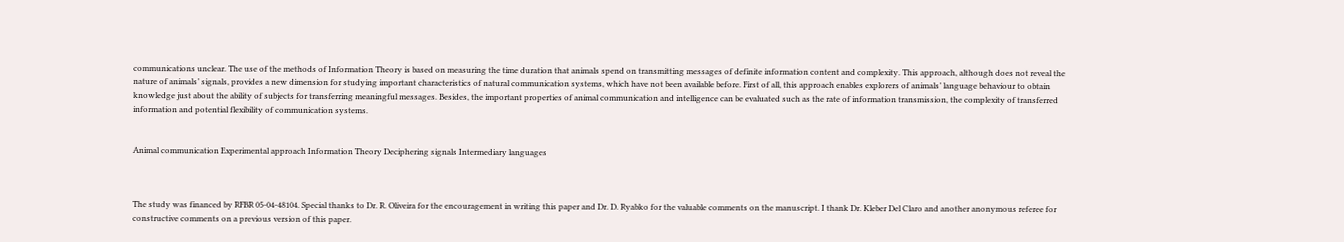communications unclear. The use of the methods of Information Theory is based on measuring the time duration that animals spend on transmitting messages of definite information content and complexity. This approach, although does not reveal the nature of animals’ signals, provides a new dimension for studying important characteristics of natural communication systems, which have not been available before. First of all, this approach enables explorers of animals’ language behaviour to obtain knowledge just about the ability of subjects for transferring meaningful messages. Besides, the important properties of animal communication and intelligence can be evaluated such as the rate of information transmission, the complexity of transferred information and potential flexibility of communication systems.


Animal communication Experimental approach Information Theory Deciphering signals Intermediary languages



The study was financed by RFBR 05-04-48104. Special thanks to Dr. R. Oliveira for the encouragement in writing this paper and Dr. D. Ryabko for the valuable comments on the manuscript. I thank Dr. Kleber Del Claro and another anonymous referee for constructive comments on a previous version of this paper.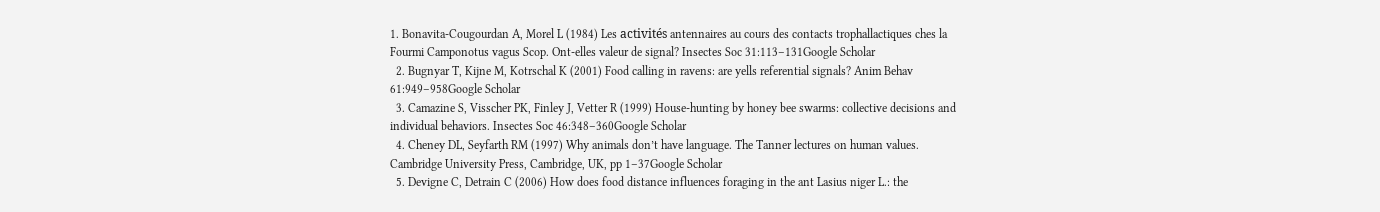1. Bonavita-Cougourdan A, Morel L (1984) Les activités antennaires au cours des contacts trophallactiques ches la Fourmi Camponotus vagus Scop. Ont-elles valeur de signal? Insectes Soc 31:113–131Google Scholar
  2. Bugnyar T, Kijne M, Kotrschal K (2001) Food calling in ravens: are yells referential signals? Anim Behav 61:949–958Google Scholar
  3. Camazine S, Visscher PK, Finley J, Vetter R (1999) House-hunting by honey bee swarms: collective decisions and individual behaviors. Insectes Soc 46:348–360Google Scholar
  4. Cheney DL, Seyfarth RM (1997) Why animals don’t have language. The Tanner lectures on human values. Cambridge University Press, Cambridge, UK, pp 1–37Google Scholar
  5. Devigne C, Detrain C (2006) How does food distance influences foraging in the ant Lasius niger L.: the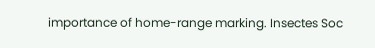importance of home-range marking. Insectes Soc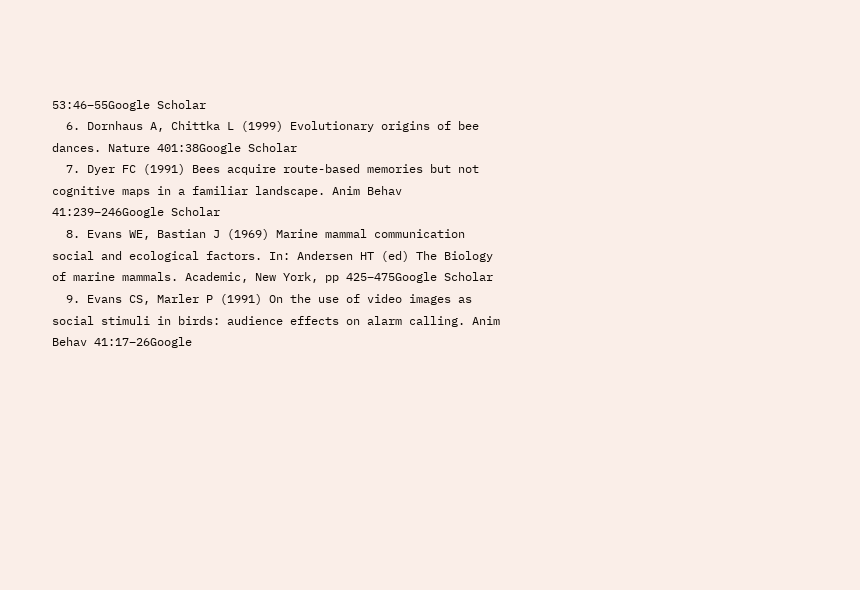53:46–55Google Scholar
  6. Dornhaus A, Chittka L (1999) Evolutionary origins of bee dances. Nature 401:38Google Scholar
  7. Dyer FC (1991) Bees acquire route-based memories but not cognitive maps in a familiar landscape. Anim Behav 41:239–246Google Scholar
  8. Evans WE, Bastian J (1969) Marine mammal communication social and ecological factors. In: Andersen HT (ed) The Biology of marine mammals. Academic, New York, pp 425–475Google Scholar
  9. Evans CS, Marler P (1991) On the use of video images as social stimuli in birds: audience effects on alarm calling. Anim Behav 41:17–26Google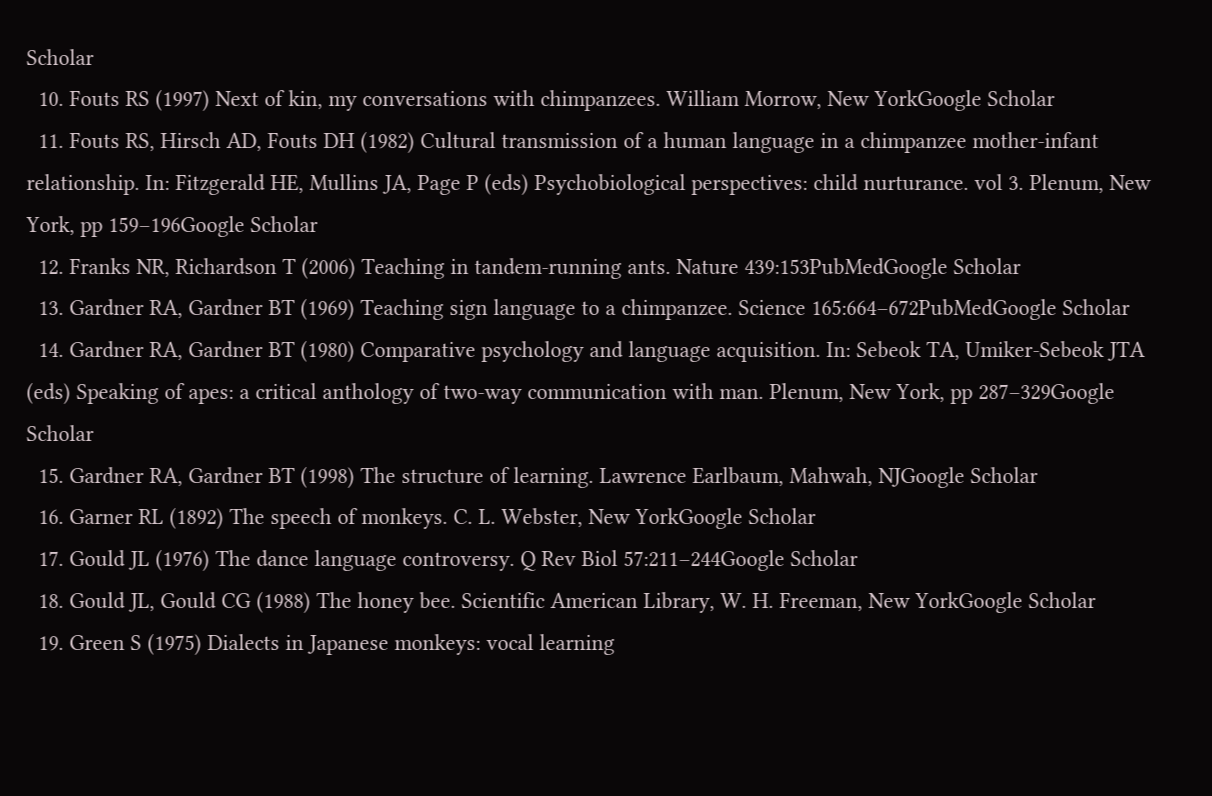Scholar
  10. Fouts RS (1997) Next of kin, my conversations with chimpanzees. William Morrow, New YorkGoogle Scholar
  11. Fouts RS, Hirsch AD, Fouts DH (1982) Cultural transmission of a human language in a chimpanzee mother-infant relationship. In: Fitzgerald HE, Mullins JA, Page P (eds) Psychobiological perspectives: child nurturance. vol 3. Plenum, New York, pp 159–196Google Scholar
  12. Franks NR, Richardson T (2006) Teaching in tandem-running ants. Nature 439:153PubMedGoogle Scholar
  13. Gardner RA, Gardner BT (1969) Teaching sign language to a chimpanzee. Science 165:664–672PubMedGoogle Scholar
  14. Gardner RA, Gardner BT (1980) Comparative psychology and language acquisition. In: Sebeok TA, Umiker-Sebeok JTA (eds) Speaking of apes: a critical anthology of two-way communication with man. Plenum, New York, pp 287–329Google Scholar
  15. Gardner RA, Gardner BT (1998) The structure of learning. Lawrence Earlbaum, Mahwah, NJGoogle Scholar
  16. Garner RL (1892) The speech of monkeys. C. L. Webster, New YorkGoogle Scholar
  17. Gould JL (1976) The dance language controversy. Q Rev Biol 57:211–244Google Scholar
  18. Gould JL, Gould CG (1988) The honey bee. Scientific American Library, W. H. Freeman, New YorkGoogle Scholar
  19. Green S (1975) Dialects in Japanese monkeys: vocal learning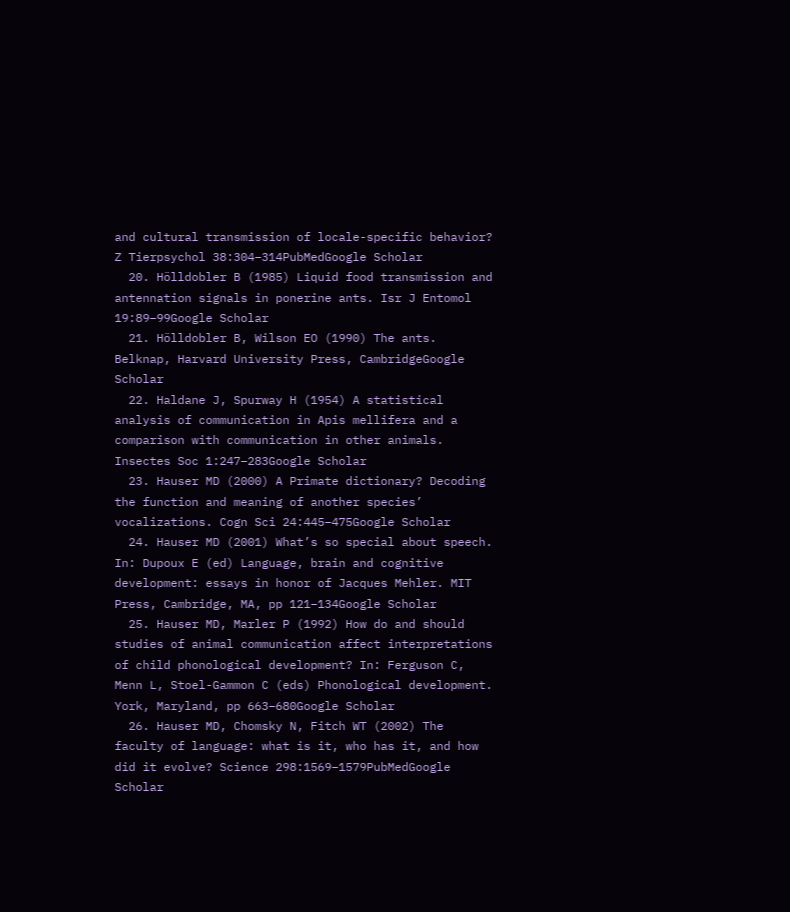and cultural transmission of locale-specific behavior? Z Tierpsychol 38:304–314PubMedGoogle Scholar
  20. Hölldobler B (1985) Liquid food transmission and antennation signals in ponerine ants. Isr J Entomol 19:89–99Google Scholar
  21. Hölldobler B, Wilson EO (1990) The ants. Belknap, Harvard University Press, CambridgeGoogle Scholar
  22. Haldane J, Spurway H (1954) A statistical analysis of communication in Apis mellifera and a comparison with communication in other animals. Insectes Soc 1:247–283Google Scholar
  23. Hauser MD (2000) A Primate dictionary? Decoding the function and meaning of another species’ vocalizations. Cogn Sci 24:445–475Google Scholar
  24. Hauser MD (2001) What’s so special about speech. In: Dupoux E (ed) Language, brain and cognitive development: essays in honor of Jacques Mehler. MIT Press, Cambridge, MA, pp 121–134Google Scholar
  25. Hauser MD, Marler P (1992) How do and should studies of animal communication affect interpretations of child phonological development? In: Ferguson C, Menn L, Stoel-Gammon C (eds) Phonological development. York, Maryland, pp 663–680Google Scholar
  26. Hauser MD, Chomsky N, Fitch WT (2002) The faculty of language: what is it, who has it, and how did it evolve? Science 298:1569–1579PubMedGoogle Scholar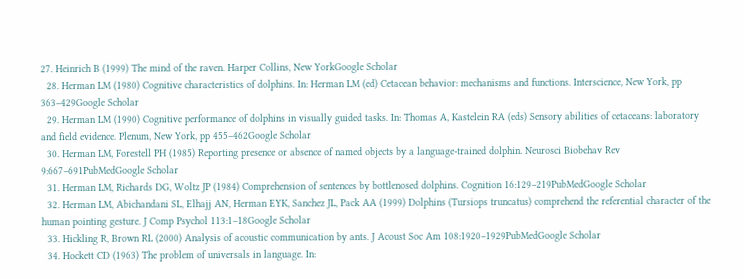27. Heinrich B (1999) The mind of the raven. Harper Collins, New YorkGoogle Scholar
  28. Herman LM (1980) Cognitive characteristics of dolphins. In: Herman LM (ed) Cetacean behavior: mechanisms and functions. Interscience, New York, pp 363–429Google Scholar
  29. Herman LM (1990) Cognitive performance of dolphins in visually guided tasks. In: Thomas A, Kastelein RA (eds) Sensory abilities of cetaceans: laboratory and field evidence. Plenum, New York, pp 455–462Google Scholar
  30. Herman LM, Forestell PH (1985) Reporting presence or absence of named objects by a language-trained dolphin. Neurosci Biobehav Rev 9:667–691PubMedGoogle Scholar
  31. Herman LM, Richards DG, Woltz JP (1984) Comprehension of sentences by bottlenosed dolphins. Cognition 16:129–219PubMedGoogle Scholar
  32. Herman LM, Abichandani SL, Elhajj AN, Herman EYK, Sanchez JL, Pack AA (1999) Dolphins (Tursiops truncatus) comprehend the referential character of the human pointing gesture. J Comp Psychol 113:1–18Google Scholar
  33. Hickling R, Brown RL (2000) Analysis of acoustic communication by ants. J Acoust Soc Am 108:1920–1929PubMedGoogle Scholar
  34. Hockett CD (1963) The problem of universals in language. In: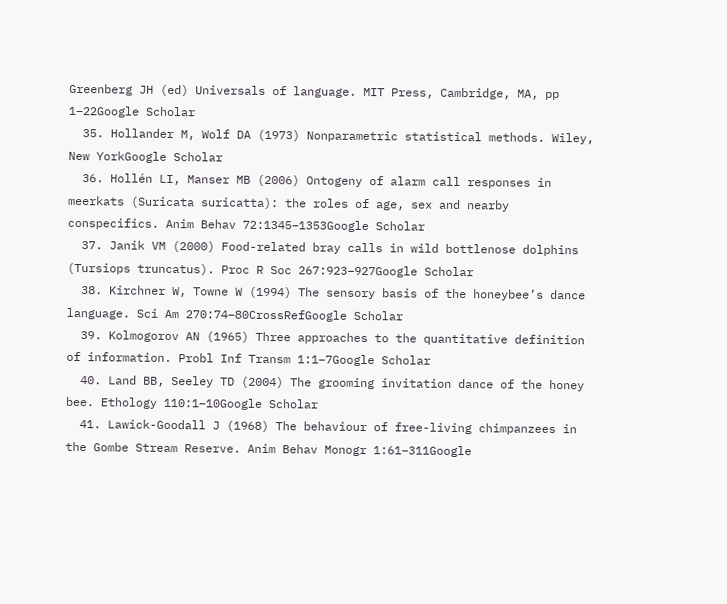Greenberg JH (ed) Universals of language. MIT Press, Cambridge, MA, pp 1–22Google Scholar
  35. Hollander M, Wolf DA (1973) Nonparametric statistical methods. Wiley, New YorkGoogle Scholar
  36. Hollén LI, Manser MB (2006) Ontogeny of alarm call responses in meerkats (Suricata suricatta): the roles of age, sex and nearby conspecifics. Anim Behav 72:1345–1353Google Scholar
  37. Janik VM (2000) Food-related bray calls in wild bottlenose dolphins (Tursiops truncatus). Proc R Soc 267:923–927Google Scholar
  38. Kirchner W, Towne W (1994) The sensory basis of the honeybee’s dance language. Sci Am 270:74–80CrossRefGoogle Scholar
  39. Kolmogorov AN (1965) Three approaches to the quantitative definition of information. Probl Inf Transm 1:1–7Google Scholar
  40. Land BB, Seeley TD (2004) The grooming invitation dance of the honey bee. Ethology 110:1–10Google Scholar
  41. Lawick-Goodall J (1968) The behaviour of free-living chimpanzees in the Gombe Stream Reserve. Anim Behav Monogr 1:61–311Google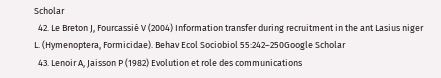Scholar
  42. Le Breton J, Fourcassié V (2004) Information transfer during recruitment in the ant Lasius niger L. (Hymenoptera, Formicidae). Behav Ecol Sociobiol 55:242–250Google Scholar
  43. Lenoir A, Jaisson P (1982) Evolution et role des communications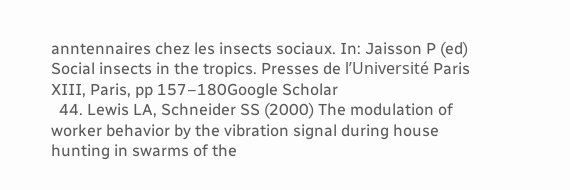anntennaires chez les insects sociaux. In: Jaisson P (ed) Social insects in the tropics. Presses de l’Université Paris XIII, Paris, pp 157–180Google Scholar
  44. Lewis LA, Schneider SS (2000) The modulation of worker behavior by the vibration signal during house hunting in swarms of the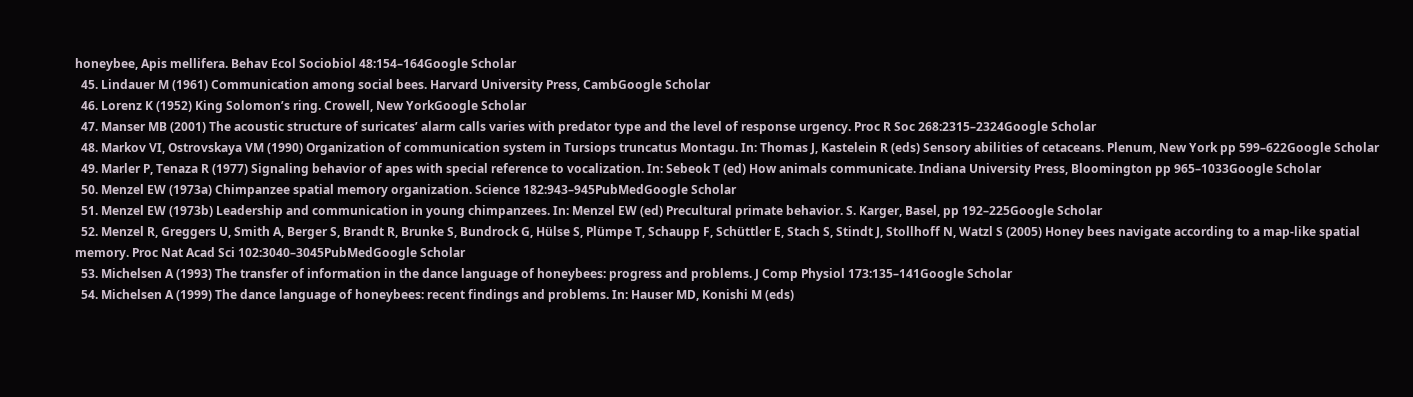honeybee, Apis mellifera. Behav Ecol Sociobiol 48:154–164Google Scholar
  45. Lindauer M (1961) Communication among social bees. Harvard University Press, CambGoogle Scholar
  46. Lorenz K (1952) King Solomon’s ring. Crowell, New YorkGoogle Scholar
  47. Manser MB (2001) The acoustic structure of suricates’ alarm calls varies with predator type and the level of response urgency. Proc R Soc 268:2315–2324Google Scholar
  48. Markov VI, Ostrovskaya VM (1990) Organization of communication system in Tursiops truncatus Montagu. In: Thomas J, Kastelein R (eds) Sensory abilities of cetaceans. Plenum, New York pp 599–622Google Scholar
  49. Marler P, Tenaza R (1977) Signaling behavior of apes with special reference to vocalization. In: Sebeok T (ed) How animals communicate. Indiana University Press, Bloomington pp 965–1033Google Scholar
  50. Menzel EW (1973a) Chimpanzee spatial memory organization. Science 182:943–945PubMedGoogle Scholar
  51. Menzel EW (1973b) Leadership and communication in young chimpanzees. In: Menzel EW (ed) Precultural primate behavior. S. Karger, Basel, pp 192–225Google Scholar
  52. Menzel R, Greggers U, Smith A, Berger S, Brandt R, Brunke S, Bundrock G, Hülse S, Plümpe T, Schaupp F, Schüttler E, Stach S, Stindt J, Stollhoff N, Watzl S (2005) Honey bees navigate according to a map-like spatial memory. Proc Nat Acad Sci 102:3040–3045PubMedGoogle Scholar
  53. Michelsen A (1993) The transfer of information in the dance language of honeybees: progress and problems. J Comp Physiol 173:135–141Google Scholar
  54. Michelsen A (1999) The dance language of honeybees: recent findings and problems. In: Hauser MD, Konishi M (eds)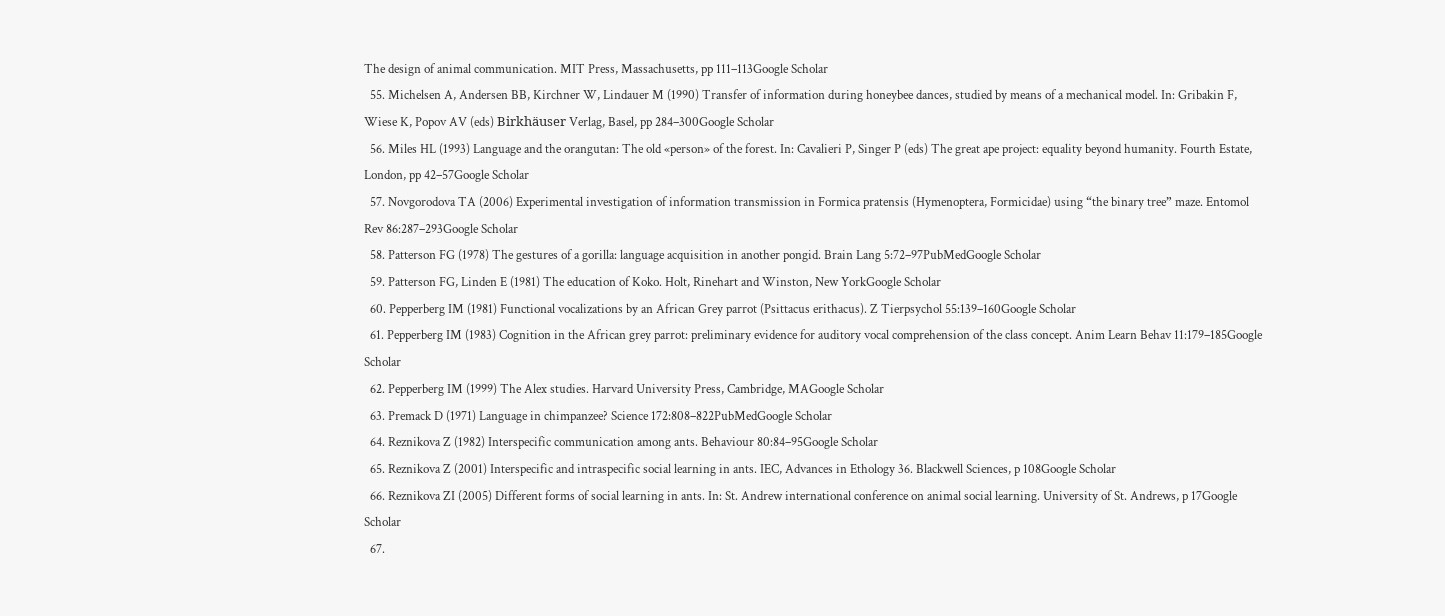The design of animal communication. MIT Press, Massachusetts, pp 111–113Google Scholar
  55. Michelsen A, Andersen BB, Kirchner W, Lindauer M (1990) Transfer of information during honeybee dances, studied by means of a mechanical model. In: Gribakin F, Wiese K, Popov AV (eds) Birkhäuser Verlag, Basel, pp 284–300Google Scholar
  56. Miles HL (1993) Language and the orangutan: The old «person» of the forest. In: Cavalieri P, Singer P (eds) The great ape project: equality beyond humanity. Fourth Estate, London, pp 42–57Google Scholar
  57. Novgorodova TA (2006) Experimental investigation of information transmission in Formica pratensis (Hymenoptera, Formicidae) using “the binary tree” maze. Entomol Rev 86:287–293Google Scholar
  58. Patterson FG (1978) The gestures of a gorilla: language acquisition in another pongid. Brain Lang 5:72–97PubMedGoogle Scholar
  59. Patterson FG, Linden E (1981) The education of Koko. Holt, Rinehart and Winston, New YorkGoogle Scholar
  60. Pepperberg IM (1981) Functional vocalizations by an African Grey parrot (Psittacus erithacus). Z Tierpsychol 55:139–160Google Scholar
  61. Pepperberg IM (1983) Cognition in the African grey parrot: preliminary evidence for auditory vocal comprehension of the class concept. Anim Learn Behav 11:179–185Google Scholar
  62. Pepperberg IM (1999) The Alex studies. Harvard University Press, Cambridge, MAGoogle Scholar
  63. Premack D (1971) Language in chimpanzee? Science 172:808–822PubMedGoogle Scholar
  64. Reznikova Z (1982) Interspecific communication among ants. Behaviour 80:84–95Google Scholar
  65. Reznikova Z (2001) Interspecific and intraspecific social learning in ants. IEC, Advances in Ethology 36. Blackwell Sciences, p 108Google Scholar
  66. Reznikova ZI (2005) Different forms of social learning in ants. In: St. Andrew international conference on animal social learning. University of St. Andrews, p 17Google Scholar
  67.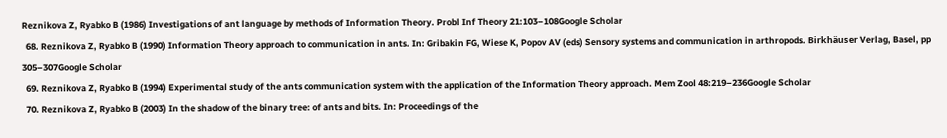Reznikova Z, Ryabko B (1986) Investigations of ant language by methods of Information Theory. Probl Inf Theory 21:103–108Google Scholar
  68. Reznikova Z, Ryabko B (1990) Information Theory approach to communication in ants. In: Gribakin FG, Wiese K, Popov AV (eds) Sensory systems and communication in arthropods. Birkhäuser Verlag, Basel, pp 305–307Google Scholar
  69. Reznikova Z, Ryabko B (1994) Experimental study of the ants communication system with the application of the Information Theory approach. Mem Zool 48:219–236Google Scholar
  70. Reznikova Z, Ryabko B (2003) In the shadow of the binary tree: of ants and bits. In: Proceedings of the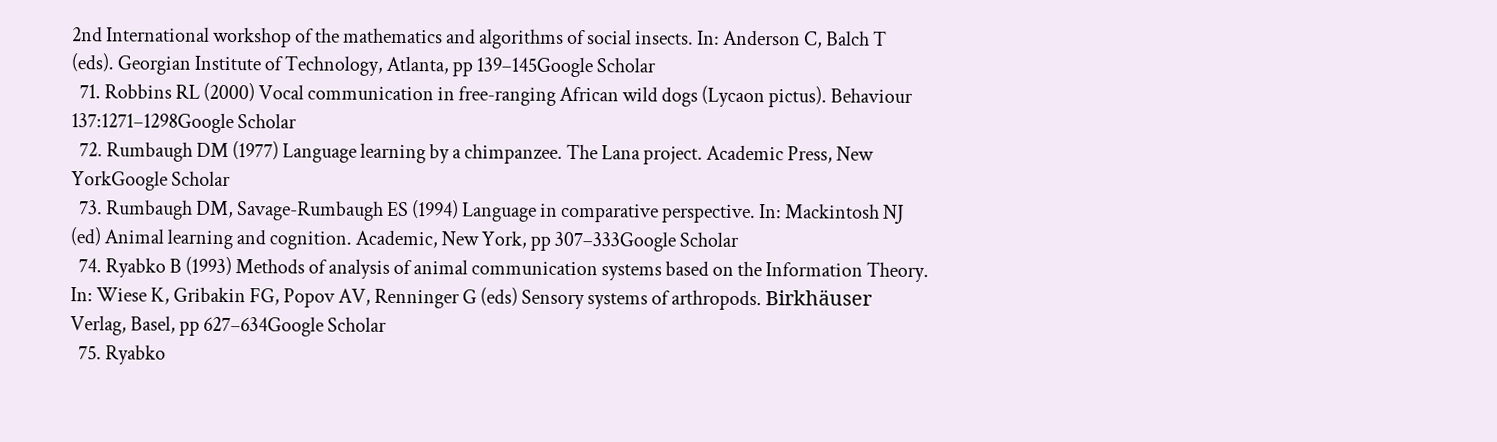2nd International workshop of the mathematics and algorithms of social insects. In: Anderson C, Balch T (eds). Georgian Institute of Technology, Atlanta, pp 139–145Google Scholar
  71. Robbins RL (2000) Vocal communication in free-ranging African wild dogs (Lycaon pictus). Behaviour 137:1271–1298Google Scholar
  72. Rumbaugh DM (1977) Language learning by a chimpanzee. The Lana project. Academic Press, New YorkGoogle Scholar
  73. Rumbaugh DM, Savage-Rumbaugh ES (1994) Language in comparative perspective. In: Mackintosh NJ (ed) Animal learning and cognition. Academic, New York, pp 307–333Google Scholar
  74. Ryabko B (1993) Methods of analysis of animal communication systems based on the Information Theory. In: Wiese K, Gribakin FG, Popov AV, Renninger G (eds) Sensory systems of arthropods. Birkhäuser Verlag, Basel, pp 627–634Google Scholar
  75. Ryabko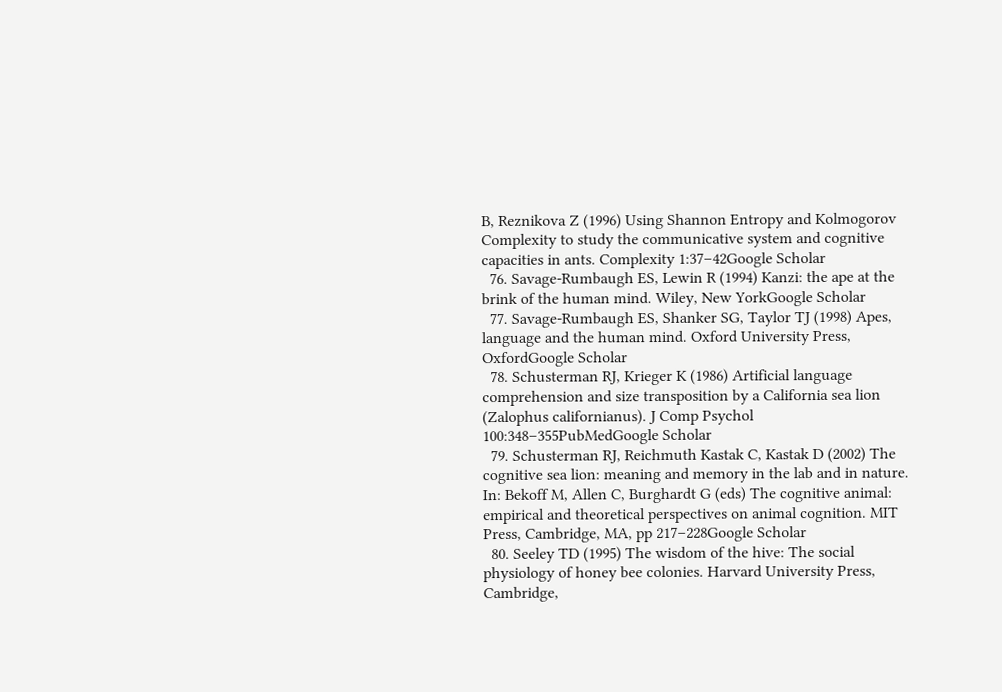B, Reznikova Z (1996) Using Shannon Entropy and Kolmogorov Complexity to study the communicative system and cognitive capacities in ants. Complexity 1:37–42Google Scholar
  76. Savage-Rumbaugh ES, Lewin R (1994) Kanzi: the ape at the brink of the human mind. Wiley, New YorkGoogle Scholar
  77. Savage-Rumbaugh ES, Shanker SG, Taylor TJ (1998) Apes, language and the human mind. Oxford University Press, OxfordGoogle Scholar
  78. Schusterman RJ, Krieger K (1986) Artificial language comprehension and size transposition by a California sea lion (Zalophus californianus). J Comp Psychol 100:348–355PubMedGoogle Scholar
  79. Schusterman RJ, Reichmuth Kastak C, Kastak D (2002) The cognitive sea lion: meaning and memory in the lab and in nature. In: Bekoff M, Allen C, Burghardt G (eds) The cognitive animal: empirical and theoretical perspectives on animal cognition. MIT Press, Cambridge, MA, pp 217–228Google Scholar
  80. Seeley TD (1995) The wisdom of the hive: The social physiology of honey bee colonies. Harvard University Press, Cambridge,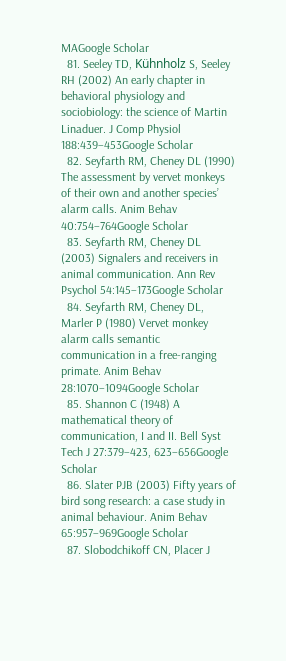MAGoogle Scholar
  81. Seeley TD, Kühnholz S, Seeley RH (2002) An early chapter in behavioral physiology and sociobiology: the science of Martin Linaduer. J Comp Physiol 188:439–453Google Scholar
  82. Seyfarth RM, Cheney DL (1990) The assessment by vervet monkeys of their own and another species’ alarm calls. Anim Behav 40:754–764Google Scholar
  83. Seyfarth RM, Cheney DL (2003) Signalers and receivers in animal communication. Ann Rev Psychol 54:145–173Google Scholar
  84. Seyfarth RM, Cheney DL, Marler P (1980) Vervet monkey alarm calls semantic communication in a free-ranging primate. Anim Behav 28:1070–1094Google Scholar
  85. Shannon C (1948) A mathematical theory of communication, I and II. Bell Syst Tech J 27:379–423, 623–656Google Scholar
  86. Slater PJB (2003) Fifty years of bird song research: a case study in animal behaviour. Anim Behav 65:957–969Google Scholar
  87. Slobodchikoff CN, Placer J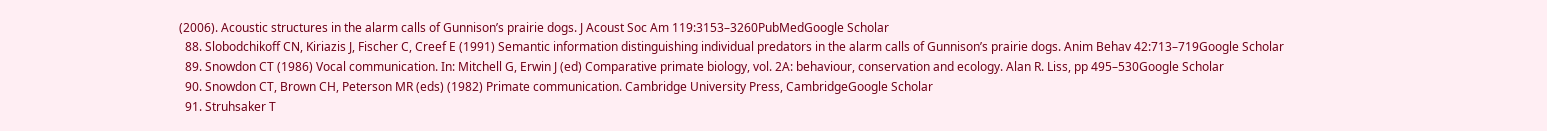(2006). Acoustic structures in the alarm calls of Gunnison’s prairie dogs. J Acoust Soc Am 119:3153–3260PubMedGoogle Scholar
  88. Slobodchikoff CN, Kiriazis J, Fischer C, Creef E (1991) Semantic information distinguishing individual predators in the alarm calls of Gunnison’s prairie dogs. Anim Behav 42:713–719Google Scholar
  89. Snowdon CT (1986) Vocal communication. In: Mitchell G, Erwin J (ed) Comparative primate biology, vol. 2A: behaviour, conservation and ecology. Alan R. Liss, pp 495–530Google Scholar
  90. Snowdon CT, Brown CH, Peterson MR (eds) (1982) Primate communication. Cambridge University Press, CambridgeGoogle Scholar
  91. Struhsaker T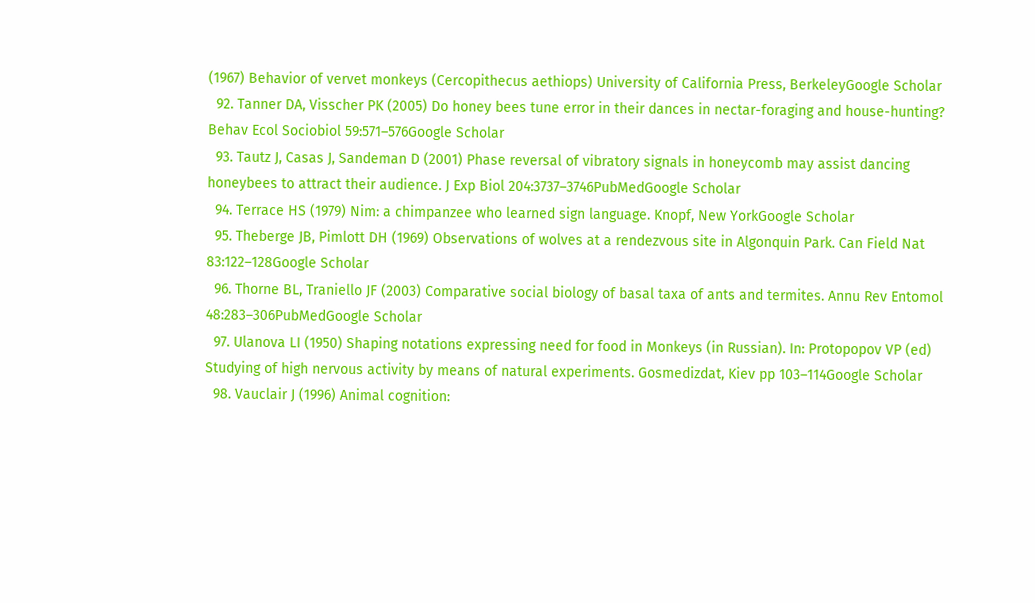(1967) Behavior of vervet monkeys (Cercopithecus aethiops) University of California Press, BerkeleyGoogle Scholar
  92. Tanner DA, Visscher PK (2005) Do honey bees tune error in their dances in nectar-foraging and house-hunting? Behav Ecol Sociobiol 59:571–576Google Scholar
  93. Tautz J, Casas J, Sandeman D (2001) Phase reversal of vibratory signals in honeycomb may assist dancing honeybees to attract their audience. J Exp Biol 204:3737–3746PubMedGoogle Scholar
  94. Terrace HS (1979) Nim: a chimpanzee who learned sign language. Knopf, New YorkGoogle Scholar
  95. Theberge JB, Pimlott DH (1969) Observations of wolves at a rendezvous site in Algonquin Park. Can Field Nat 83:122–128Google Scholar
  96. Thorne BL, Traniello JF (2003) Comparative social biology of basal taxa of ants and termites. Annu Rev Entomol 48:283–306PubMedGoogle Scholar
  97. Ulanova LI (1950) Shaping notations expressing need for food in Monkeys (in Russian). In: Protopopov VP (ed) Studying of high nervous activity by means of natural experiments. Gosmedizdat, Kiev pp 103–114Google Scholar
  98. Vauclair J (1996) Animal cognition: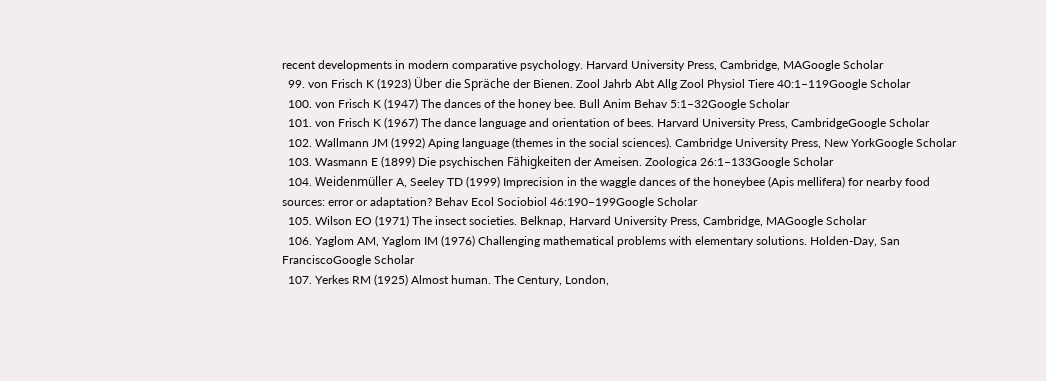recent developments in modern comparative psychology. Harvard University Press, Cambridge, MAGoogle Scholar
  99. von Frisch K (1923) Über die Spräche der Bienen. Zool Jahrb Abt Allg Zool Physiol Tiere 40:1–119Google Scholar
  100. von Frisch K (1947) The dances of the honey bee. Bull Anim Behav 5:1–32Google Scholar
  101. von Frisch K (1967) The dance language and orientation of bees. Harvard University Press, CambridgeGoogle Scholar
  102. Wallmann JM (1992) Aping language (themes in the social sciences). Cambridge University Press, New YorkGoogle Scholar
  103. Wasmann E (1899) Die psychischen Fähigkeiten der Ameisen. Zoologica 26:1–133Google Scholar
  104. Weidenmüller A, Seeley TD (1999) Imprecision in the waggle dances of the honeybee (Apis mellifera) for nearby food sources: error or adaptation? Behav Ecol Sociobiol 46:190–199Google Scholar
  105. Wilson EO (1971) The insect societies. Belknap, Harvard University Press, Cambridge, MAGoogle Scholar
  106. Yaglom AM, Yaglom IM (1976) Challenging mathematical problems with elementary solutions. Holden-Day, San FranciscoGoogle Scholar
  107. Yerkes RM (1925) Almost human. The Century, London,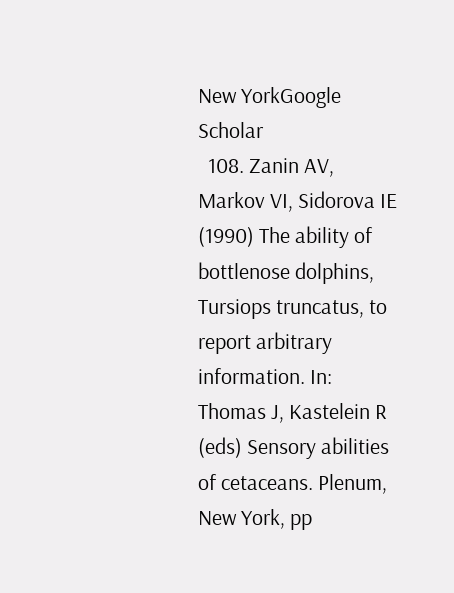New YorkGoogle Scholar
  108. Zanin AV, Markov VI, Sidorova IE (1990) The ability of bottlenose dolphins, Tursiops truncatus, to report arbitrary information. In: Thomas J, Kastelein R (eds) Sensory abilities of cetaceans. Plenum, New York, pp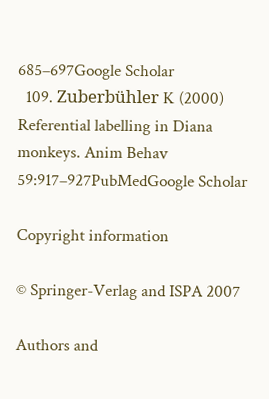685–697Google Scholar
  109. Zuberbühler K (2000) Referential labelling in Diana monkeys. Anim Behav 59:917–927PubMedGoogle Scholar

Copyright information

© Springer-Verlag and ISPA 2007

Authors and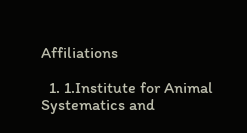Affiliations

  1. 1.Institute for Animal Systematics and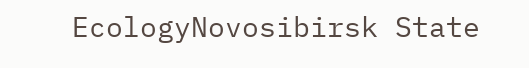EcologyNovosibirsk State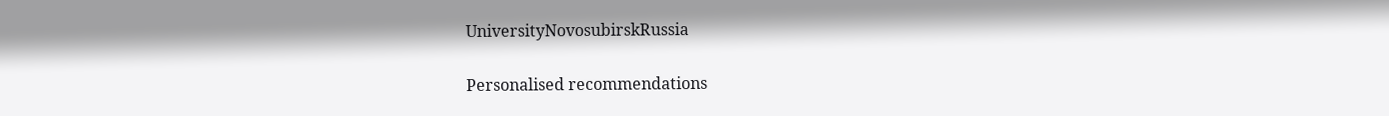UniversityNovosubirskRussia

Personalised recommendations